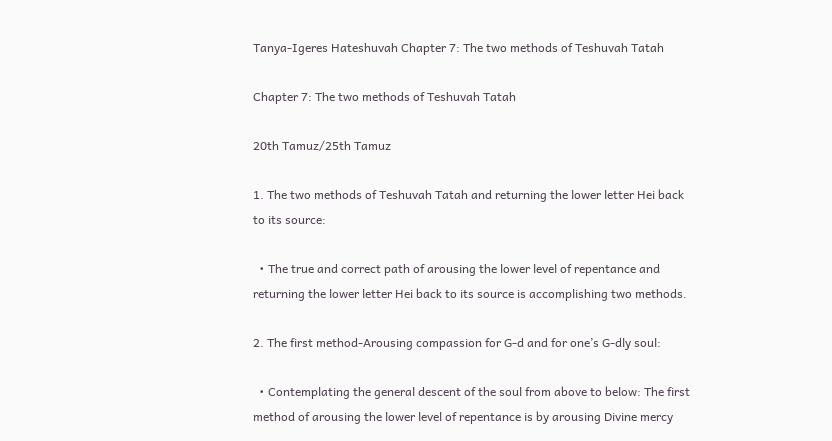Tanya-Igeres Hateshuvah Chapter 7: The two methods of Teshuvah Tatah

Chapter 7: The two methods of Teshuvah Tatah

20th Tamuz/25th Tamuz

1. The two methods of Teshuvah Tatah and returning the lower letter Hei back to its source:

  • The true and correct path of arousing the lower level of repentance and returning the lower letter Hei back to its source is accomplishing two methods.

2. The first method-Arousing compassion for G-d and for one’s G-dly soul:

  • Contemplating the general descent of the soul from above to below: The first method of arousing the lower level of repentance is by arousing Divine mercy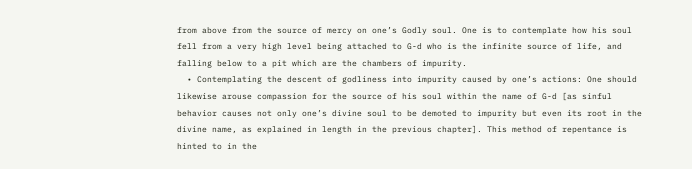from above from the source of mercy on one’s Godly soul. One is to contemplate how his soul fell from a very high level being attached to G-d who is the infinite source of life, and falling below to a pit which are the chambers of impurity.
  • Contemplating the descent of godliness into impurity caused by one’s actions: One should likewise arouse compassion for the source of his soul within the name of G-d [as sinful behavior causes not only one’s divine soul to be demoted to impurity but even its root in the divine name, as explained in length in the previous chapter]. This method of repentance is hinted to in the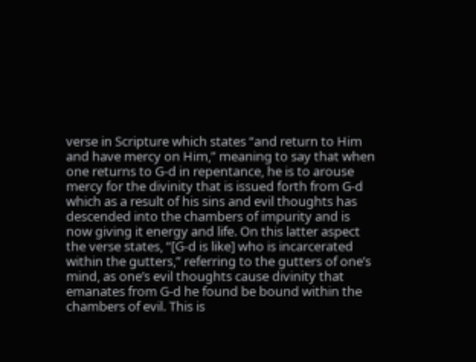verse in Scripture which states “and return to Him and have mercy on Him,” meaning to say that when one returns to G-d in repentance, he is to arouse mercy for the divinity that is issued forth from G-d which as a result of his sins and evil thoughts has descended into the chambers of impurity and is now giving it energy and life. On this latter aspect the verse states, “[G-d is like] who is incarcerated within the gutters,” referring to the gutters of one’s mind, as one’s evil thoughts cause divinity that emanates from G-d he found be bound within the chambers of evil. This is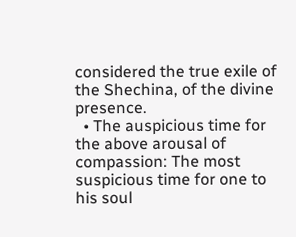considered the true exile of the Shechina, of the divine presence.
  • The auspicious time for the above arousal of compassion: The most suspicious time for one to his soul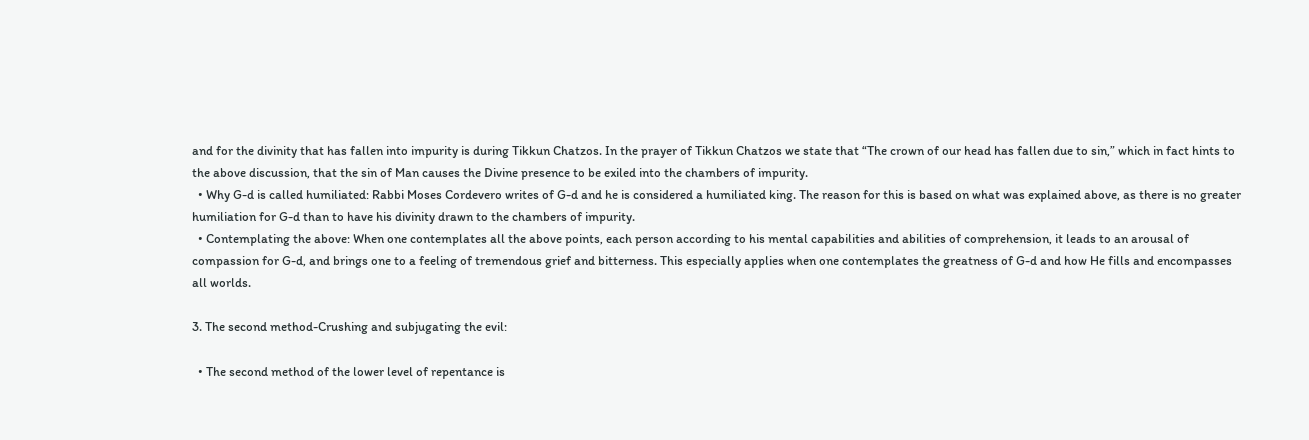and for the divinity that has fallen into impurity is during Tikkun Chatzos. In the prayer of Tikkun Chatzos we state that “The crown of our head has fallen due to sin,” which in fact hints to the above discussion, that the sin of Man causes the Divine presence to be exiled into the chambers of impurity.
  • Why G-d is called humiliated: Rabbi Moses Cordevero writes of G-d and he is considered a humiliated king. The reason for this is based on what was explained above, as there is no greater humiliation for G-d than to have his divinity drawn to the chambers of impurity.
  • Contemplating the above: When one contemplates all the above points, each person according to his mental capabilities and abilities of comprehension, it leads to an arousal of compassion for G-d, and brings one to a feeling of tremendous grief and bitterness. This especially applies when one contemplates the greatness of G-d and how He fills and encompasses all worlds.

3. The second method-Crushing and subjugating the evil:

  • The second method of the lower level of repentance is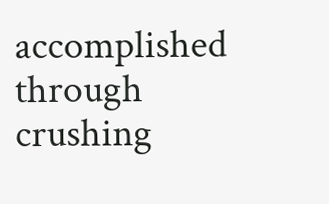accomplished through crushing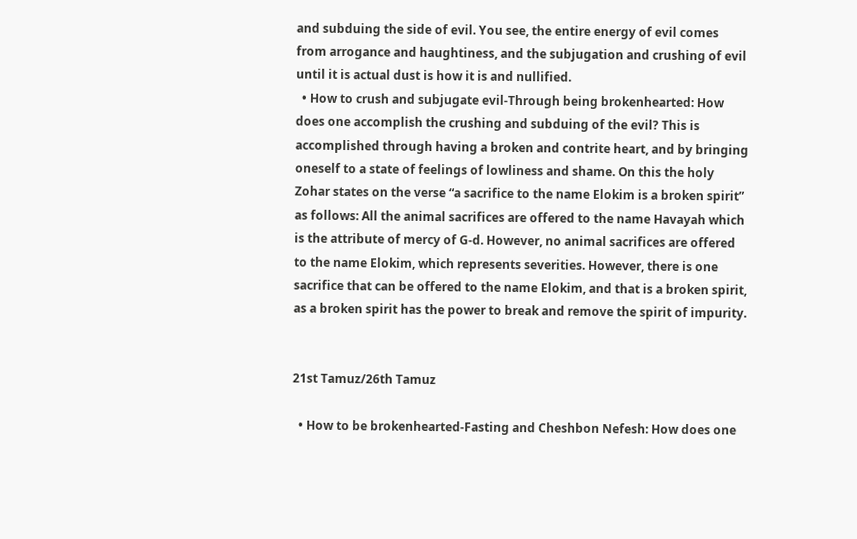and subduing the side of evil. You see, the entire energy of evil comes from arrogance and haughtiness, and the subjugation and crushing of evil until it is actual dust is how it is and nullified.
  • How to crush and subjugate evil-Through being brokenhearted: How does one accomplish the crushing and subduing of the evil? This is accomplished through having a broken and contrite heart, and by bringing oneself to a state of feelings of lowliness and shame. On this the holy Zohar states on the verse “a sacrifice to the name Elokim is a broken spirit” as follows: All the animal sacrifices are offered to the name Havayah which is the attribute of mercy of G-d. However, no animal sacrifices are offered to the name Elokim, which represents severities. However, there is one sacrifice that can be offered to the name Elokim, and that is a broken spirit, as a broken spirit has the power to break and remove the spirit of impurity.


21st Tamuz/26th Tamuz

  • How to be brokenhearted-Fasting and Cheshbon Nefesh: How does one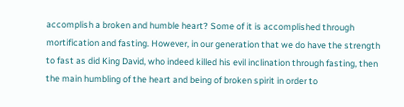accomplish a broken and humble heart? Some of it is accomplished through mortification and fasting. However, in our generation that we do have the strength to fast as did King David, who indeed killed his evil inclination through fasting, then the main humbling of the heart and being of broken spirit in order to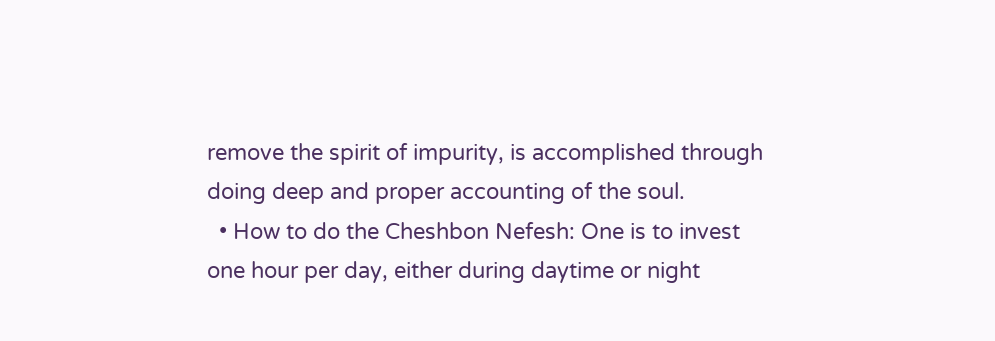remove the spirit of impurity, is accomplished through doing deep and proper accounting of the soul.
  • How to do the Cheshbon Nefesh: One is to invest one hour per day, either during daytime or night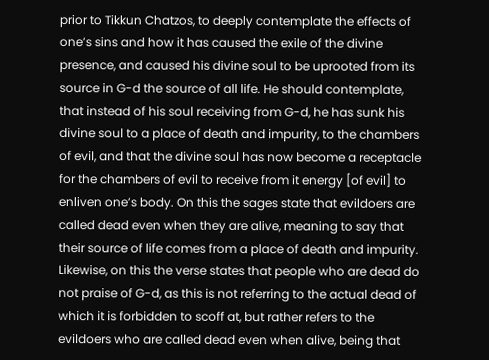prior to Tikkun Chatzos, to deeply contemplate the effects of one’s sins and how it has caused the exile of the divine presence, and caused his divine soul to be uprooted from its source in G-d the source of all life. He should contemplate, that instead of his soul receiving from G-d, he has sunk his divine soul to a place of death and impurity, to the chambers of evil, and that the divine soul has now become a receptacle for the chambers of evil to receive from it energy [of evil] to enliven one’s body. On this the sages state that evildoers are called dead even when they are alive, meaning to say that their source of life comes from a place of death and impurity. Likewise, on this the verse states that people who are dead do not praise of G-d, as this is not referring to the actual dead of which it is forbidden to scoff at, but rather refers to the evildoers who are called dead even when alive, being that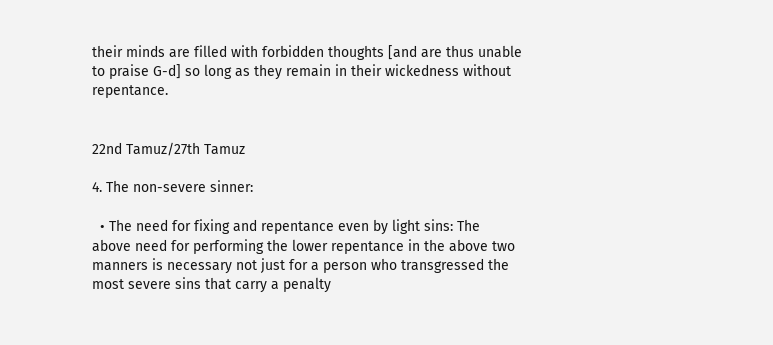their minds are filled with forbidden thoughts [and are thus unable to praise G-d] so long as they remain in their wickedness without repentance.


22nd Tamuz/27th Tamuz

4. The non-severe sinner:

  • The need for fixing and repentance even by light sins: The above need for performing the lower repentance in the above two manners is necessary not just for a person who transgressed the most severe sins that carry a penalty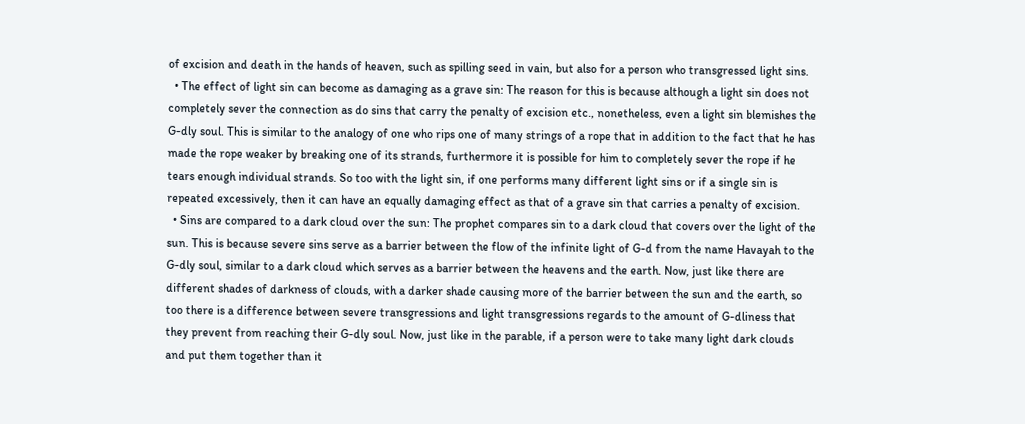of excision and death in the hands of heaven, such as spilling seed in vain, but also for a person who transgressed light sins.
  • The effect of light sin can become as damaging as a grave sin: The reason for this is because although a light sin does not completely sever the connection as do sins that carry the penalty of excision etc., nonetheless, even a light sin blemishes the G-dly soul. This is similar to the analogy of one who rips one of many strings of a rope that in addition to the fact that he has made the rope weaker by breaking one of its strands, furthermore it is possible for him to completely sever the rope if he tears enough individual strands. So too with the light sin, if one performs many different light sins or if a single sin is repeated excessively, then it can have an equally damaging effect as that of a grave sin that carries a penalty of excision.
  • Sins are compared to a dark cloud over the sun: The prophet compares sin to a dark cloud that covers over the light of the sun. This is because severe sins serve as a barrier between the flow of the infinite light of G-d from the name Havayah to the G-dly soul, similar to a dark cloud which serves as a barrier between the heavens and the earth. Now, just like there are different shades of darkness of clouds, with a darker shade causing more of the barrier between the sun and the earth, so too there is a difference between severe transgressions and light transgressions regards to the amount of G-dliness that they prevent from reaching their G-dly soul. Now, just like in the parable, if a person were to take many light dark clouds and put them together than it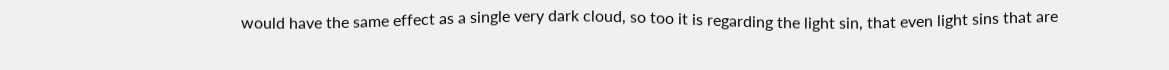would have the same effect as a single very dark cloud, so too it is regarding the light sin, that even light sins that are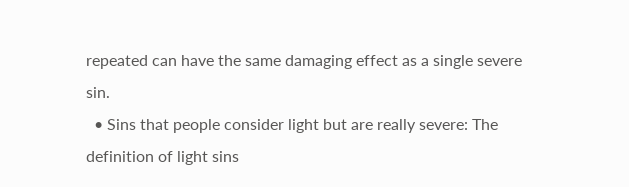repeated can have the same damaging effect as a single severe sin.
  • Sins that people consider light but are really severe: The definition of light sins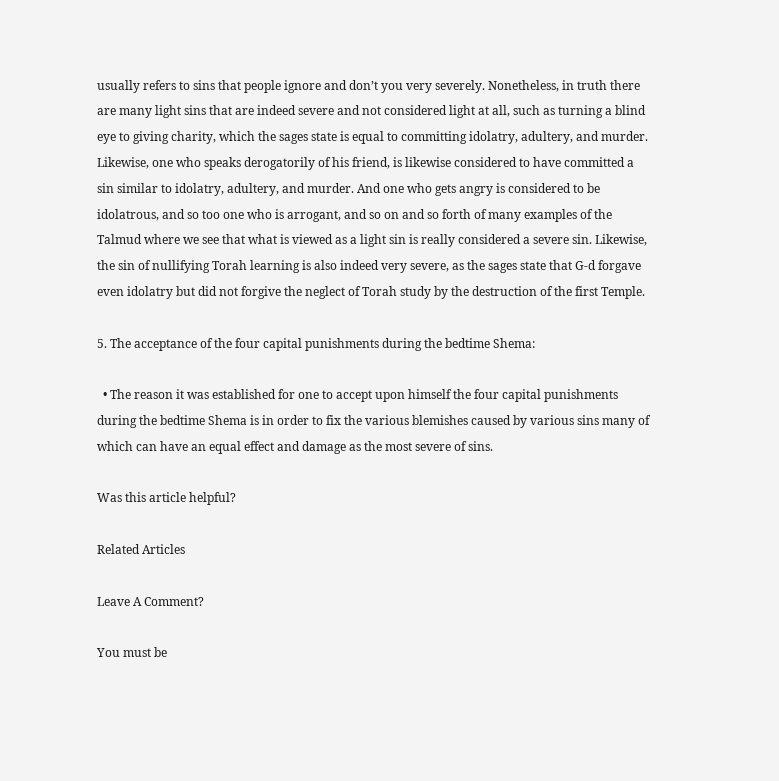usually refers to sins that people ignore and don’t you very severely. Nonetheless, in truth there are many light sins that are indeed severe and not considered light at all, such as turning a blind eye to giving charity, which the sages state is equal to committing idolatry, adultery, and murder. Likewise, one who speaks derogatorily of his friend, is likewise considered to have committed a sin similar to idolatry, adultery, and murder. And one who gets angry is considered to be idolatrous, and so too one who is arrogant, and so on and so forth of many examples of the Talmud where we see that what is viewed as a light sin is really considered a severe sin. Likewise, the sin of nullifying Torah learning is also indeed very severe, as the sages state that G-d forgave even idolatry but did not forgive the neglect of Torah study by the destruction of the first Temple.

5. The acceptance of the four capital punishments during the bedtime Shema:

  • The reason it was established for one to accept upon himself the four capital punishments during the bedtime Shema is in order to fix the various blemishes caused by various sins many of which can have an equal effect and damage as the most severe of sins.

Was this article helpful?

Related Articles

Leave A Comment?

You must be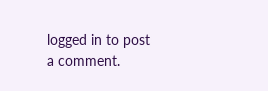logged in to post a comment.